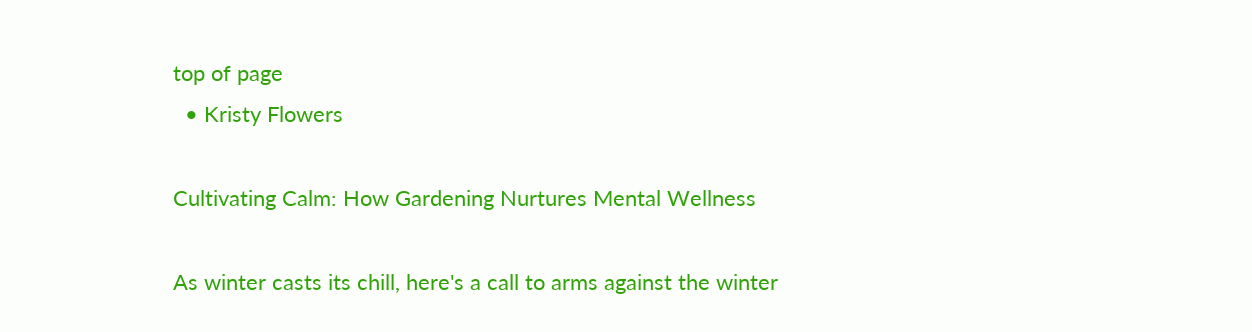top of page
  • Kristy Flowers

Cultivating Calm: How Gardening Nurtures Mental Wellness

As winter casts its chill, here's a call to arms against the winter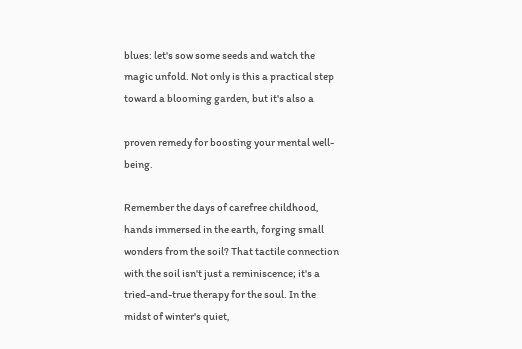blues: let's sow some seeds and watch the magic unfold. Not only is this a practical step toward a blooming garden, but it's also a

proven remedy for boosting your mental well- being.

Remember the days of carefree childhood, hands immersed in the earth, forging small wonders from the soil? That tactile connection with the soil isn't just a reminiscence; it's a tried-and-true therapy for the soul. In the midst of winter's quiet,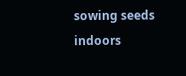sowing seeds indoors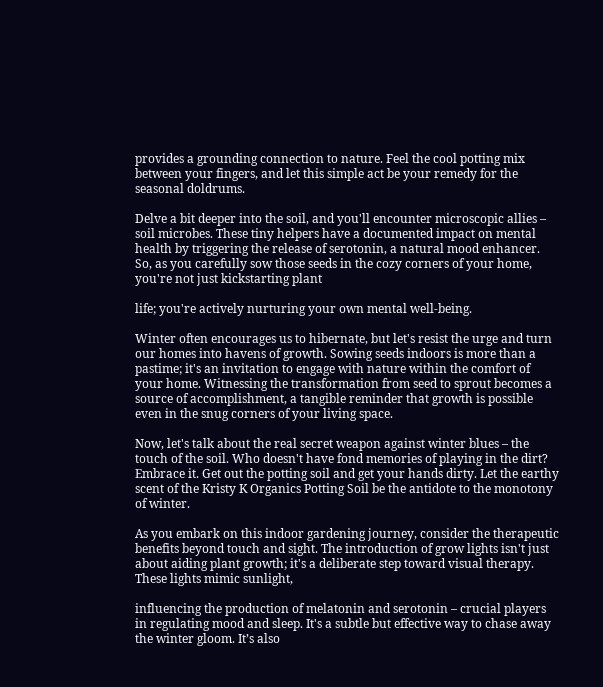provides a grounding connection to nature. Feel the cool potting mix between your fingers, and let this simple act be your remedy for the seasonal doldrums.

Delve a bit deeper into the soil, and you'll encounter microscopic allies – soil microbes. These tiny helpers have a documented impact on mental health by triggering the release of serotonin, a natural mood enhancer. So, as you carefully sow those seeds in the cozy corners of your home, you're not just kickstarting plant

life; you're actively nurturing your own mental well-being.

Winter often encourages us to hibernate, but let's resist the urge and turn our homes into havens of growth. Sowing seeds indoors is more than a pastime; it's an invitation to engage with nature within the comfort of your home. Witnessing the transformation from seed to sprout becomes a source of accomplishment, a tangible reminder that growth is possible even in the snug corners of your living space.

Now, let's talk about the real secret weapon against winter blues – the touch of the soil. Who doesn't have fond memories of playing in the dirt? Embrace it. Get out the potting soil and get your hands dirty. Let the earthy scent of the Kristy K Organics Potting Soil be the antidote to the monotony of winter.

As you embark on this indoor gardening journey, consider the therapeutic benefits beyond touch and sight. The introduction of grow lights isn't just about aiding plant growth; it's a deliberate step toward visual therapy. These lights mimic sunlight,

influencing the production of melatonin and serotonin – crucial players in regulating mood and sleep. It's a subtle but effective way to chase away the winter gloom. It’s also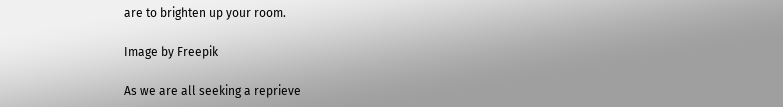are to brighten up your room.

Image by Freepik

As we are all seeking a reprieve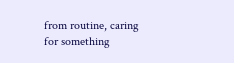from routine, caring for something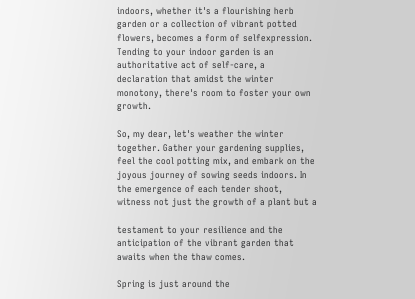indoors, whether it's a flourishing herb garden or a collection of vibrant potted flowers, becomes a form of selfexpression. Tending to your indoor garden is an authoritative act of self-care, a declaration that amidst the winter monotony, there's room to foster your own growth.

So, my dear, let's weather the winter together. Gather your gardening supplies, feel the cool potting mix, and embark on the joyous journey of sowing seeds indoors. In the emergence of each tender shoot, witness not just the growth of a plant but a

testament to your resilience and the anticipation of the vibrant garden that awaits when the thaw comes.

Spring is just around the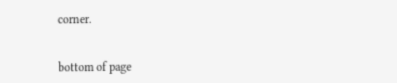corner.


bottom of page